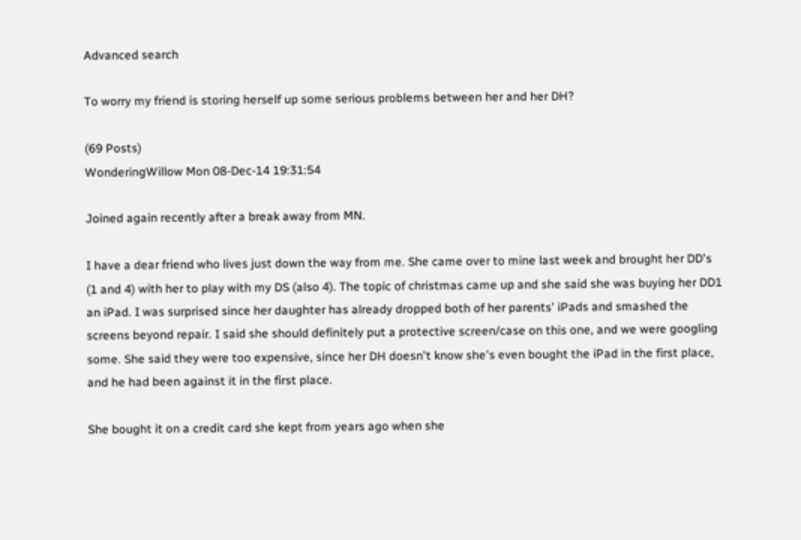Advanced search

To worry my friend is storing herself up some serious problems between her and her DH?

(69 Posts)
WonderingWillow Mon 08-Dec-14 19:31:54

Joined again recently after a break away from MN.

I have a dear friend who lives just down the way from me. She came over to mine last week and brought her DD's (1 and 4) with her to play with my DS (also 4). The topic of christmas came up and she said she was buying her DD1 an iPad. I was surprised since her daughter has already dropped both of her parents' iPads and smashed the screens beyond repair. I said she should definitely put a protective screen/case on this one, and we were googling some. She said they were too expensive, since her DH doesn't know she's even bought the iPad in the first place, and he had been against it in the first place.

She bought it on a credit card she kept from years ago when she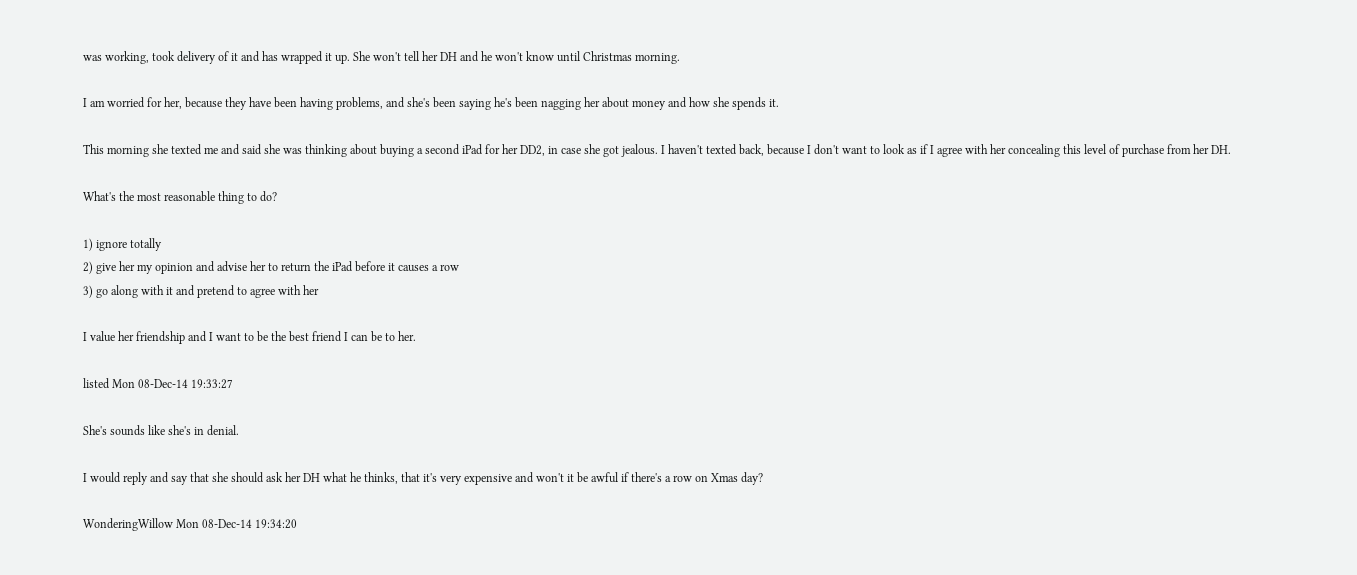was working, took delivery of it and has wrapped it up. She won't tell her DH and he won't know until Christmas morning.

I am worried for her, because they have been having problems, and she's been saying he's been nagging her about money and how she spends it.

This morning she texted me and said she was thinking about buying a second iPad for her DD2, in case she got jealous. I haven't texted back, because I don't want to look as if I agree with her concealing this level of purchase from her DH.

What's the most reasonable thing to do?

1) ignore totally
2) give her my opinion and advise her to return the iPad before it causes a row
3) go along with it and pretend to agree with her

I value her friendship and I want to be the best friend I can be to her.

listed Mon 08-Dec-14 19:33:27

She's sounds like she's in denial.

I would reply and say that she should ask her DH what he thinks, that it's very expensive and won't it be awful if there's a row on Xmas day?

WonderingWillow Mon 08-Dec-14 19:34:20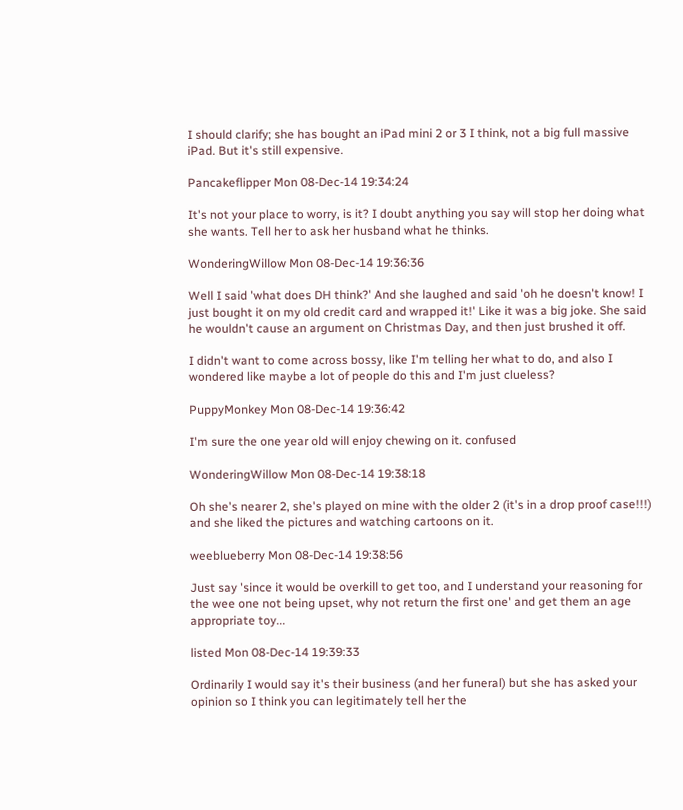I should clarify; she has bought an iPad mini 2 or 3 I think, not a big full massive iPad. But it's still expensive.

Pancakeflipper Mon 08-Dec-14 19:34:24

It's not your place to worry, is it? I doubt anything you say will stop her doing what she wants. Tell her to ask her husband what he thinks.

WonderingWillow Mon 08-Dec-14 19:36:36

Well I said 'what does DH think?' And she laughed and said 'oh he doesn't know! I just bought it on my old credit card and wrapped it!' Like it was a big joke. She said he wouldn't cause an argument on Christmas Day, and then just brushed it off.

I didn't want to come across bossy, like I'm telling her what to do, and also I wondered like maybe a lot of people do this and I'm just clueless?

PuppyMonkey Mon 08-Dec-14 19:36:42

I'm sure the one year old will enjoy chewing on it. confused

WonderingWillow Mon 08-Dec-14 19:38:18

Oh she's nearer 2, she's played on mine with the older 2 (it's in a drop proof case!!!) and she liked the pictures and watching cartoons on it.

weeblueberry Mon 08-Dec-14 19:38:56

Just say 'since it would be overkill to get too, and I understand your reasoning for the wee one not being upset, why not return the first one' and get them an age appropriate toy...

listed Mon 08-Dec-14 19:39:33

Ordinarily I would say it's their business (and her funeral) but she has asked your opinion so I think you can legitimately tell her the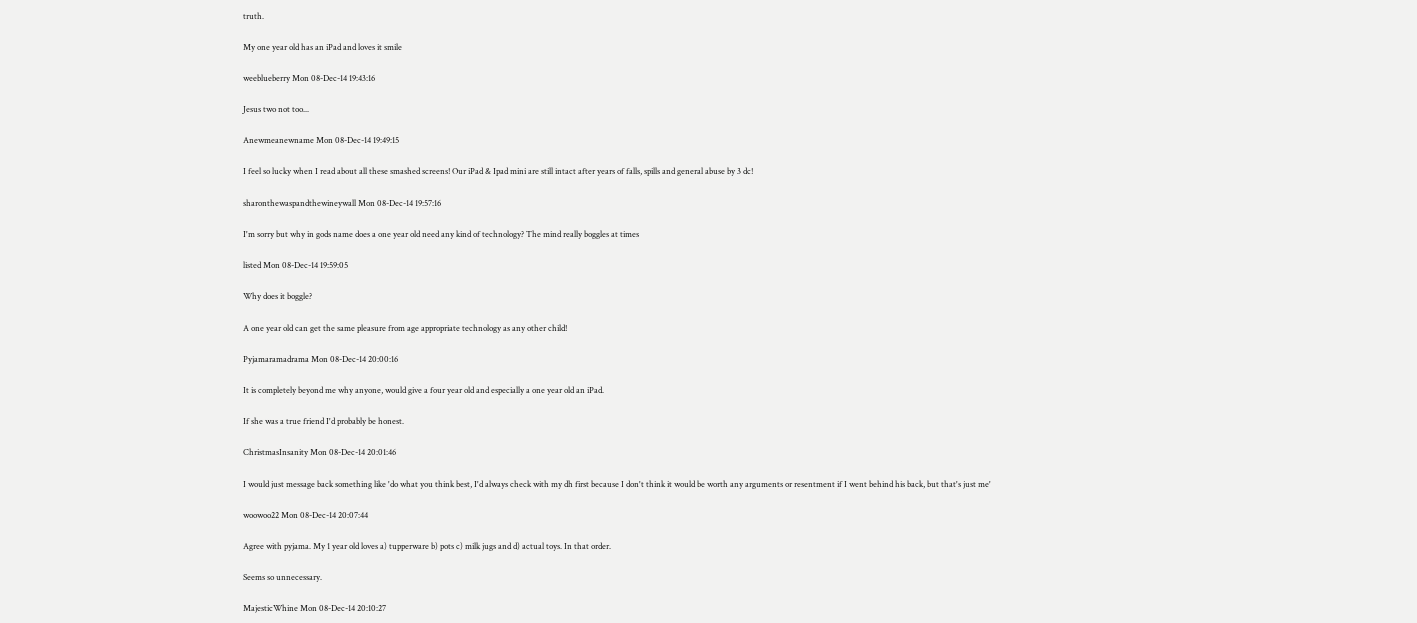truth.

My one year old has an iPad and loves it smile

weeblueberry Mon 08-Dec-14 19:43:16

Jesus two not too...

Anewmeanewname Mon 08-Dec-14 19:49:15

I feel so lucky when I read about all these smashed screens! Our iPad & Ipad mini are still intact after years of falls, spills and general abuse by 3 dc!

sharonthewaspandthewineywall Mon 08-Dec-14 19:57:16

I'm sorry but why in gods name does a one year old need any kind of technology? The mind really boggles at times

listed Mon 08-Dec-14 19:59:05

Why does it boggle?

A one year old can get the same pleasure from age appropriate technology as any other child!

Pyjamaramadrama Mon 08-Dec-14 20:00:16

It is completely beyond me why anyone, would give a four year old and especially a one year old an iPad.

If she was a true friend I'd probably be honest.

ChristmasInsanity Mon 08-Dec-14 20:01:46

I would just message back something like 'do what you think best, I'd always check with my dh first because I don't think it would be worth any arguments or resentment if I went behind his back, but that's just me'

woowoo22 Mon 08-Dec-14 20:07:44

Agree with pyjama. My 1 year old loves a) tupperware b) pots c) milk jugs and d) actual toys. In that order.

Seems so unnecessary.

MajesticWhine Mon 08-Dec-14 20:10:27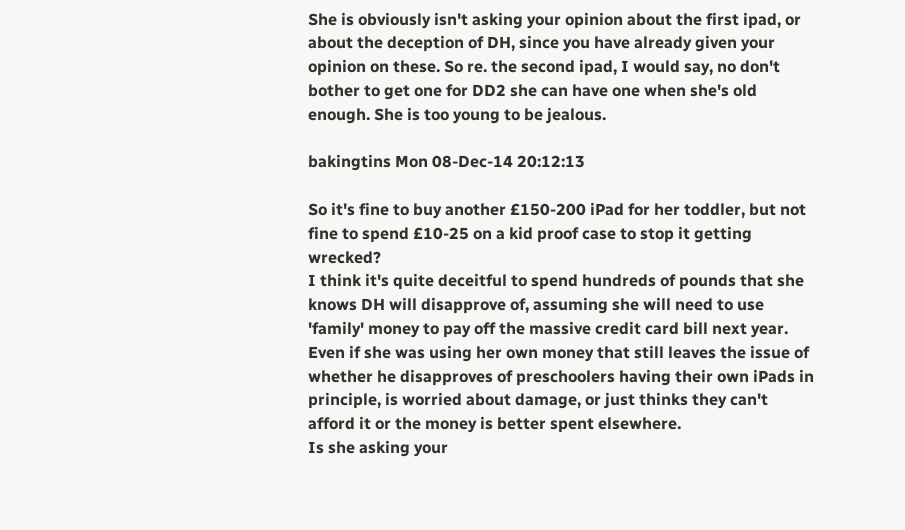She is obviously isn't asking your opinion about the first ipad, or about the deception of DH, since you have already given your opinion on these. So re. the second ipad, I would say, no don't bother to get one for DD2 she can have one when she's old enough. She is too young to be jealous.

bakingtins Mon 08-Dec-14 20:12:13

So it's fine to buy another £150-200 iPad for her toddler, but not fine to spend £10-25 on a kid proof case to stop it getting wrecked?
I think it's quite deceitful to spend hundreds of pounds that she knows DH will disapprove of, assuming she will need to use 'family' money to pay off the massive credit card bill next year. Even if she was using her own money that still leaves the issue of whether he disapproves of preschoolers having their own iPads in principle, is worried about damage, or just thinks they can't afford it or the money is better spent elsewhere.
Is she asking your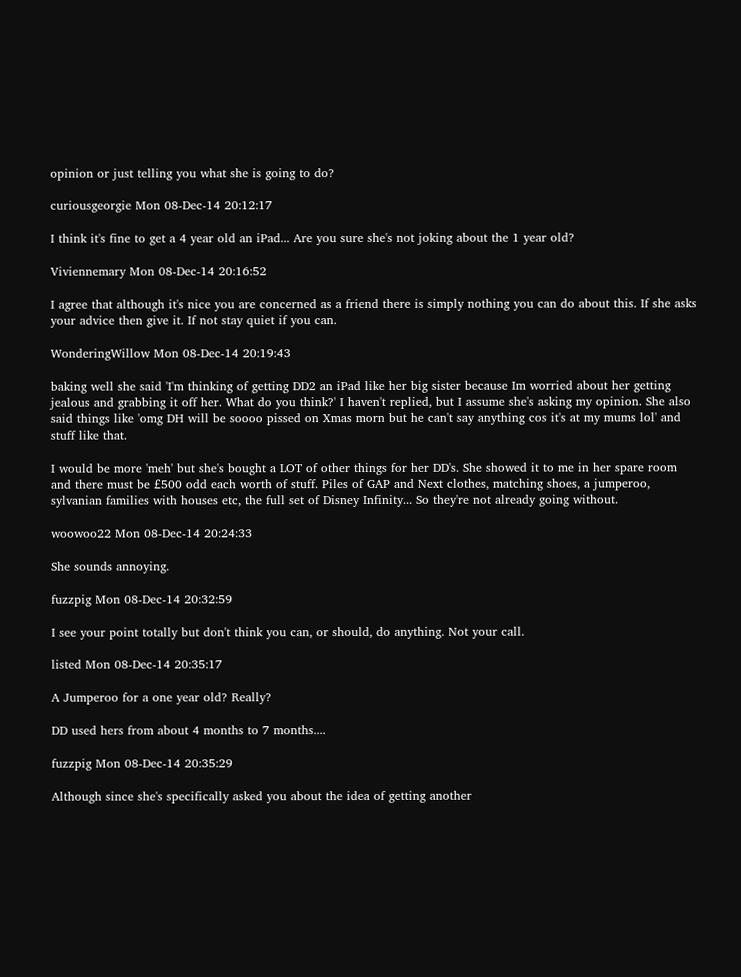opinion or just telling you what she is going to do?

curiousgeorgie Mon 08-Dec-14 20:12:17

I think it's fine to get a 4 year old an iPad... Are you sure she's not joking about the 1 year old?

Viviennemary Mon 08-Dec-14 20:16:52

I agree that although it's nice you are concerned as a friend there is simply nothing you can do about this. If she asks your advice then give it. If not stay quiet if you can.

WonderingWillow Mon 08-Dec-14 20:19:43

baking well she said 'I'm thinking of getting DD2 an iPad like her big sister because Im worried about her getting jealous and grabbing it off her. What do you think?' I haven't replied, but I assume she's asking my opinion. She also said things like 'omg DH will be soooo pissed on Xmas morn but he can't say anything cos it's at my mums lol' and stuff like that.

I would be more 'meh' but she's bought a LOT of other things for her DD's. She showed it to me in her spare room and there must be £500 odd each worth of stuff. Piles of GAP and Next clothes, matching shoes, a jumperoo, sylvanian families with houses etc, the full set of Disney Infinity... So they're not already going without.

woowoo22 Mon 08-Dec-14 20:24:33

She sounds annoying.

fuzzpig Mon 08-Dec-14 20:32:59

I see your point totally but don't think you can, or should, do anything. Not your call.

listed Mon 08-Dec-14 20:35:17

A Jumperoo for a one year old? Really?

DD used hers from about 4 months to 7 months....

fuzzpig Mon 08-Dec-14 20:35:29

Although since she's specifically asked you about the idea of getting another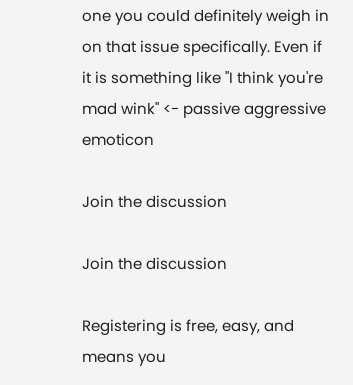one you could definitely weigh in on that issue specifically. Even if it is something like "I think you're mad wink" <- passive aggressive emoticon

Join the discussion

Join the discussion

Registering is free, easy, and means you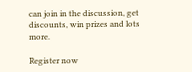can join in the discussion, get discounts, win prizes and lots more.

Register now